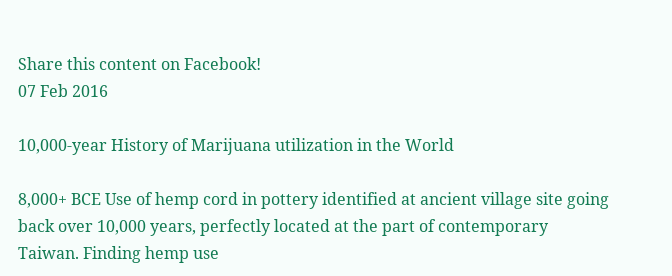Share this content on Facebook!
07 Feb 2016

10,000-year History of Marijuana utilization in the World

8,000+ BCE Use of hemp cord in pottery identified at ancient village site going back over 10,000 years, perfectly located at the part of contemporary Taiwan. Finding hemp use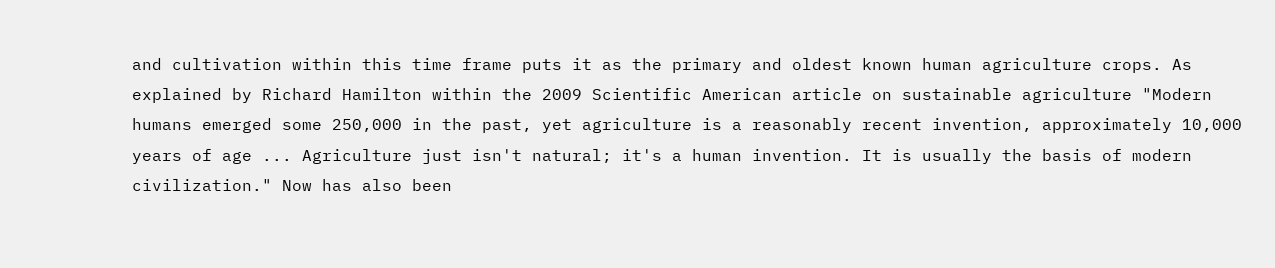and cultivation within this time frame puts it as the primary and oldest known human agriculture crops. As explained by Richard Hamilton within the 2009 Scientific American article on sustainable agriculture "Modern humans emerged some 250,000 in the past, yet agriculture is a reasonably recent invention, approximately 10,000 years of age ... Agriculture just isn't natural; it's a human invention. It is usually the basis of modern civilization." Now has also been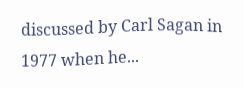discussed by Carl Sagan in 1977 when he...